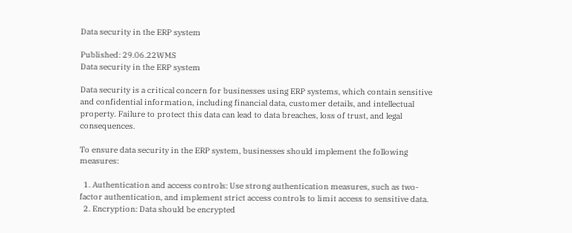Data security in the ERP system

Published: 29.06.22WMS
Data security in the ERP system

Data security is a critical concern for businesses using ERP systems, which contain sensitive and confidential information, including financial data, customer details, and intellectual property. Failure to protect this data can lead to data breaches, loss of trust, and legal consequences.

To ensure data security in the ERP system, businesses should implement the following measures:

  1. Authentication and access controls: Use strong authentication measures, such as two-factor authentication, and implement strict access controls to limit access to sensitive data.
  2. Encryption: Data should be encrypted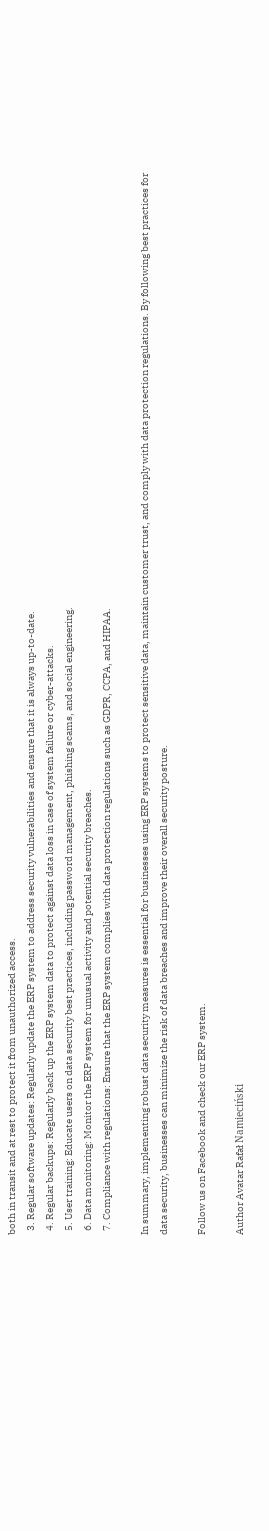both in transit and at rest to protect it from unauthorized access.
  3. Regular software updates: Regularly update the ERP system to address security vulnerabilities and ensure that it is always up-to-date.
  4. Regular backups: Regularly back up the ERP system data to protect against data loss in case of system failure or cyber-attacks.
  5. User training: Educate users on data security best practices, including password management, phishing scams, and social engineering.
  6. Data monitoring: Monitor the ERP system for unusual activity and potential security breaches.
  7. Compliance with regulations: Ensure that the ERP system complies with data protection regulations such as GDPR, CCPA, and HIPAA.

In summary, implementing robust data security measures is essential for businesses using ERP systems to protect sensitive data, maintain customer trust, and comply with data protection regulations. By following best practices for data security, businesses can minimize the risk of data breaches and improve their overall security posture.

Follow us on Facebook and check our ERP system.

Author Avatar Rafał Namieciński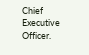Chief Executive Officer.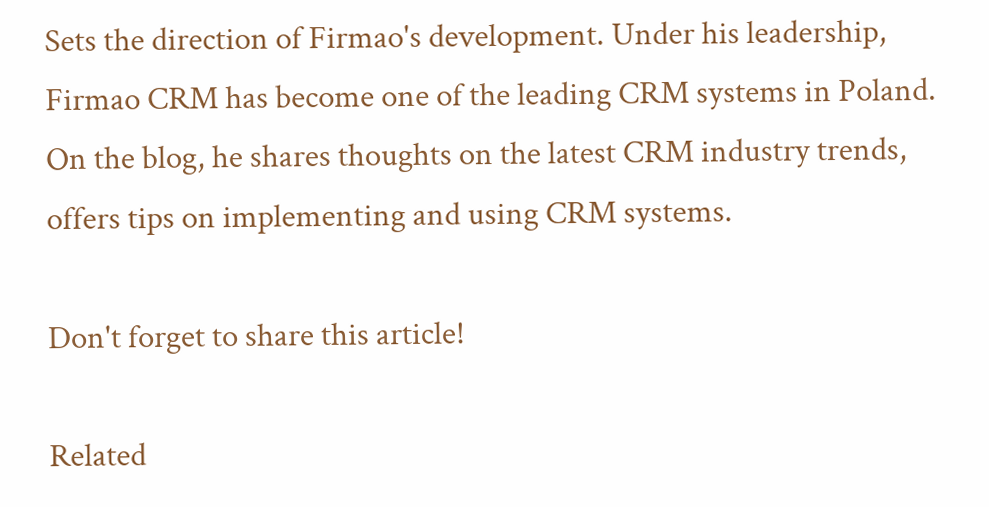Sets the direction of Firmao's development. Under his leadership, Firmao CRM has become one of the leading CRM systems in Poland. On the blog, he shares thoughts on the latest CRM industry trends, offers tips on implementing and using CRM systems.

Don't forget to share this article!

Related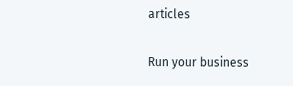articles

Run your business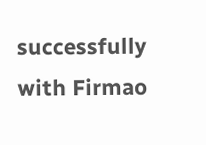successfully with Firmao